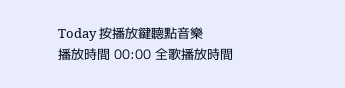Today 按播放鍵聽點音樂
播放時間 00:00 全歌播放時間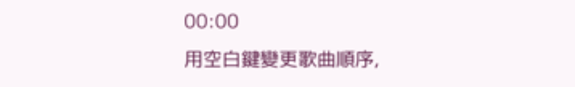00:00
用空白鍵變更歌曲順序,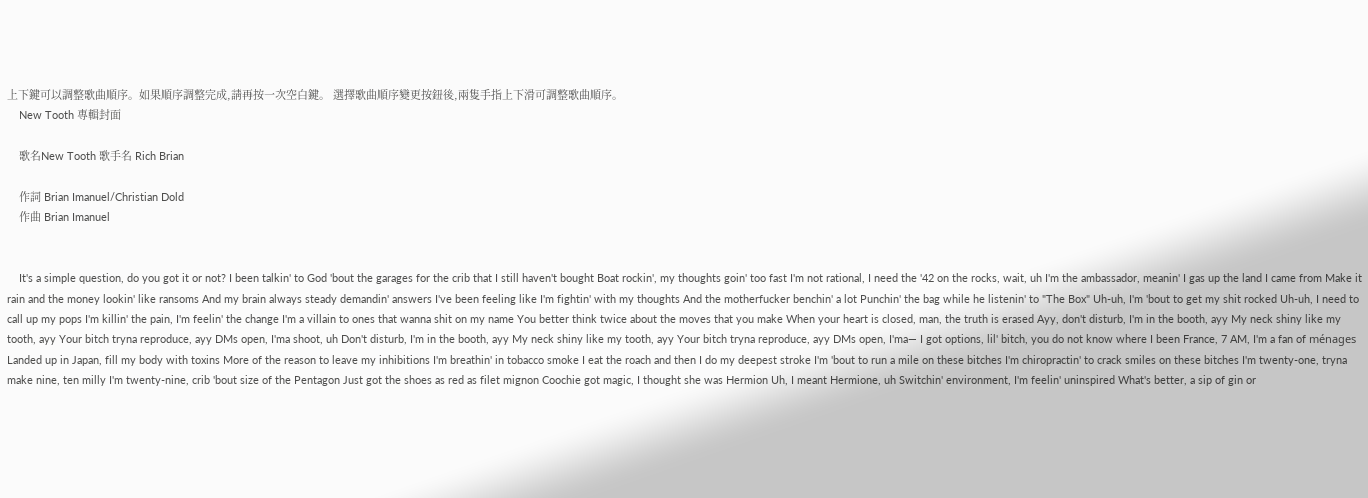上下鍵可以調整歌曲順序。如果順序調整完成,請再按一次空白鍵。 選擇歌曲順序變更按鈕後,兩隻手指上下滑可調整歌曲順序。
    New Tooth 專輯封面

    歌名New Tooth 歌手名 Rich Brian

    作詞 Brian Imanuel/Christian Dold
    作曲 Brian Imanuel


    It's a simple question, do you got it or not? I been talkin' to God 'bout the garages for the crib that I still haven't bought Boat rockin', my thoughts goin' too fast I'm not rational, I need the '42 on the rocks, wait, uh I'm the ambassador, meanin' I gas up the land I came from Make it rain and the money lookin' like ransoms And my brain always steady demandin' answers I've been feeling like I'm fightin' with my thoughts And the motherfucker benchin' a lot Punchin' the bag while he listenin' to "The Box" Uh-uh, I'm 'bout to get my shit rocked Uh-uh, I need to call up my pops I'm killin' the pain, I'm feelin' the change I'm a villain to ones that wanna shit on my name You better think twice about the moves that you make When your heart is closed, man, the truth is erased Ayy, don't disturb, I'm in the booth, ayy My neck shiny like my tooth, ayy Your bitch tryna reproduce, ayy DMs open, I'ma shoot, uh Don't disturb, I'm in the booth, ayy My neck shiny like my tooth, ayy Your bitch tryna reproduce, ayy DMs open, I'ma— I got options, lil' bitch, you do not know where I been France, 7 AM, I'm a fan of ménages Landed up in Japan, fill my body with toxins More of the reason to leave my inhibitions I'm breathin' in tobacco smoke I eat the roach and then I do my deepest stroke I'm 'bout to run a mile on these bitches I'm chiropractin' to crack smiles on these bitches I'm twenty-one, tryna make nine, ten milly I'm twenty-nine, crib 'bout size of the Pentagon Just got the shoes as red as filet mignon Coochie got magic, I thought she was Hermion Uh, I meant Hermione, uh Switchin' environment, I'm feelin' uninspired What's better, a sip of gin or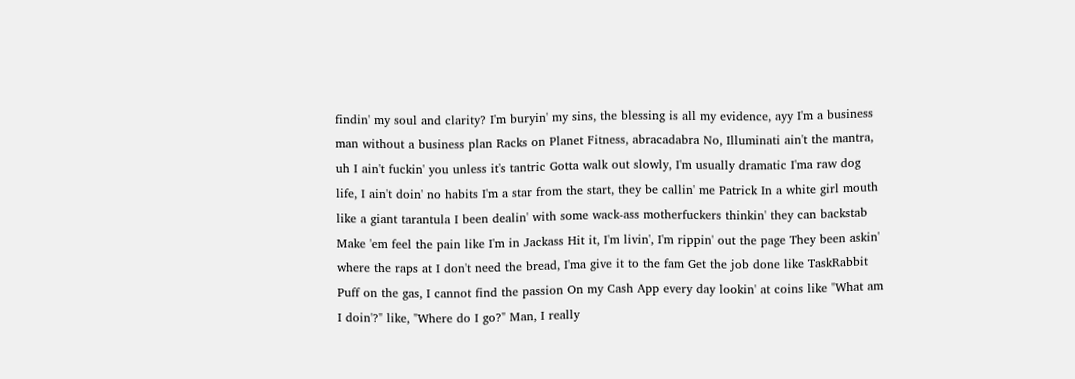findin' my soul and clarity? I'm buryin' my sins, the blessing is all my evidence, ayy I'm a business man without a business plan Racks on Planet Fitness, abracadabra No, Illuminati ain't the mantra, uh I ain't fuckin' you unless it's tantric Gotta walk out slowly, I'm usually dramatic I'ma raw dog life, I ain't doin' no habits I'm a star from the start, they be callin' me Patrick In a white girl mouth like a giant tarantula I been dealin' with some wack-ass motherfuckers thinkin' they can backstab Make 'em feel the pain like I'm in Jackass Hit it, I'm livin', I'm rippin' out the page They been askin' where the raps at I don't need the bread, I'ma give it to the fam Get the job done like TaskRabbit Puff on the gas, I cannot find the passion On my Cash App every day lookin' at coins like "What am I doin'?" like, "Where do I go?" Man, I really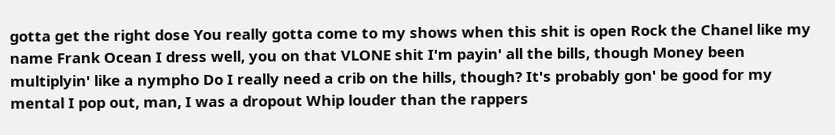gotta get the right dose You really gotta come to my shows when this shit is open Rock the Chanel like my name Frank Ocean I dress well, you on that VLONE shit I'm payin' all the bills, though Money been multiplyin' like a nympho Do I really need a crib on the hills, though? It's probably gon' be good for my mental I pop out, man, I was a dropout Whip louder than the rappers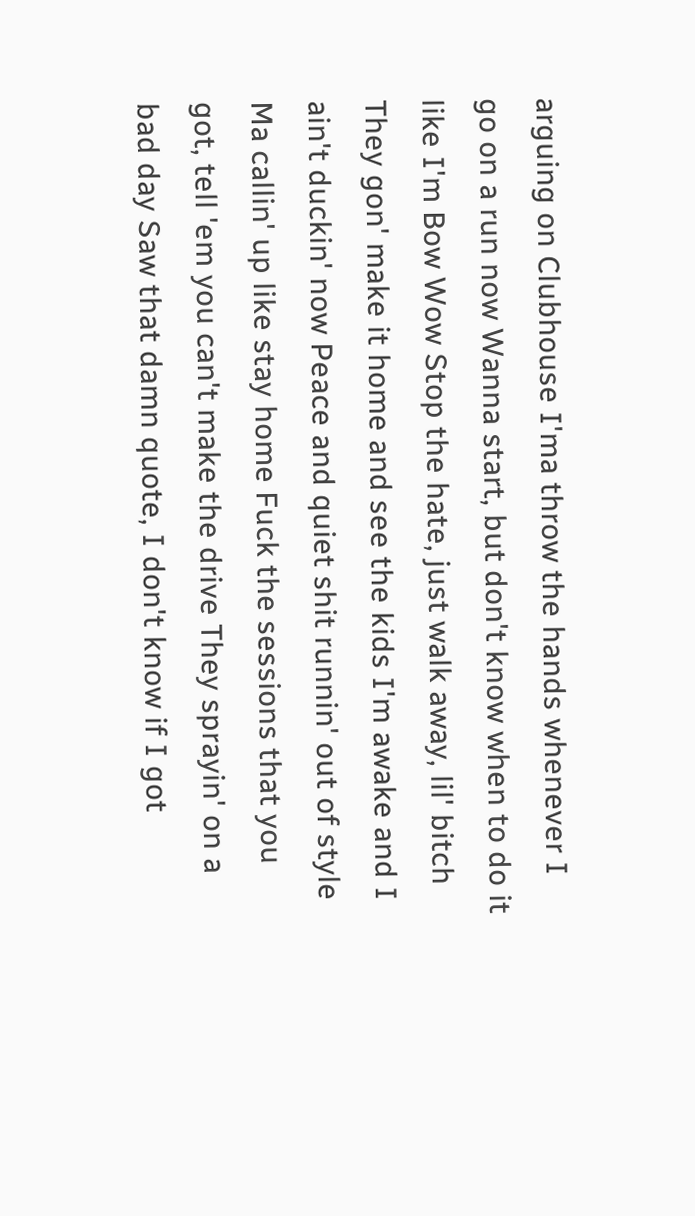arguing on Clubhouse I'ma throw the hands whenever I go on a run now Wanna start, but don't know when to do it like I'm Bow Wow Stop the hate, just walk away, lil' bitch They gon' make it home and see the kids I'm awake and I ain't duckin' now Peace and quiet shit runnin' out of style Ma callin' up like stay home Fuck the sessions that you got, tell 'em you can't make the drive They sprayin' on a bad day Saw that damn quote, I don't know if I got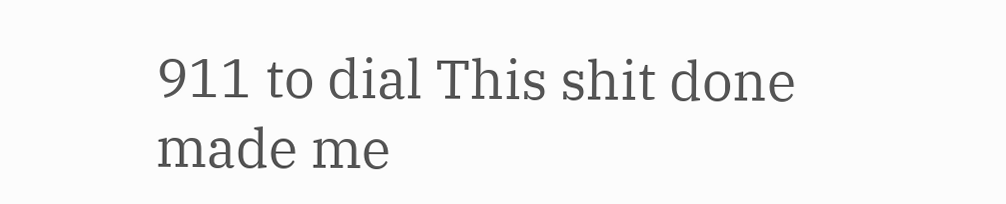911 to dial This shit done made me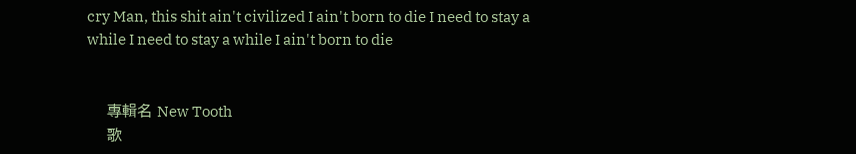cry Man, this shit ain't civilized I ain't born to die I need to stay a while I need to stay a while I ain't born to die


    專輯名 New Tooth
    歌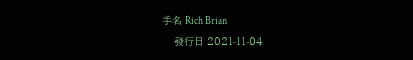手名 Rich Brian
    發行日 2021-11-04